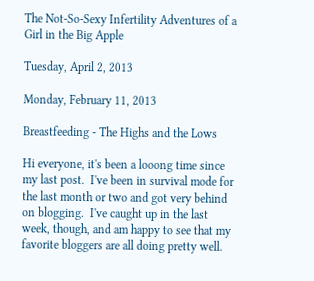The Not-So-Sexy Infertility Adventures of a Girl in the Big Apple

Tuesday, April 2, 2013

Monday, February 11, 2013

Breastfeeding - The Highs and the Lows

Hi everyone, it's been a looong time since my last post.  I've been in survival mode for the last month or two and got very behind on blogging.  I've caught up in the last week, though, and am happy to see that my favorite bloggers are all doing pretty well.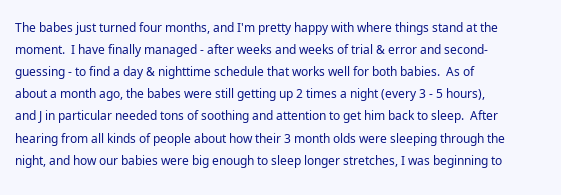The babes just turned four months, and I'm pretty happy with where things stand at the moment.  I have finally managed - after weeks and weeks of trial & error and second-guessing - to find a day & nighttime schedule that works well for both babies.  As of about a month ago, the babes were still getting up 2 times a night (every 3 - 5 hours), and J in particular needed tons of soothing and attention to get him back to sleep.  After hearing from all kinds of people about how their 3 month olds were sleeping through the night, and how our babies were big enough to sleep longer stretches, I was beginning to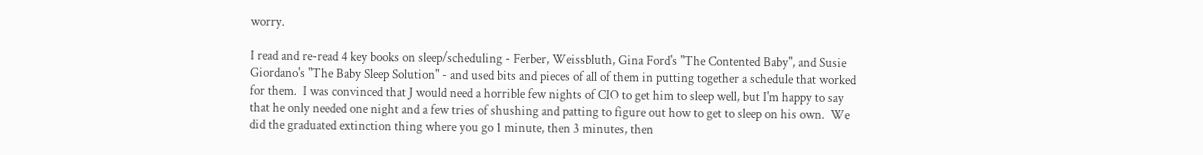worry.

I read and re-read 4 key books on sleep/scheduling - Ferber, Weissbluth, Gina Ford's "The Contented Baby", and Susie Giordano's "The Baby Sleep Solution" - and used bits and pieces of all of them in putting together a schedule that worked for them.  I was convinced that J would need a horrible few nights of CIO to get him to sleep well, but I'm happy to say that he only needed one night and a few tries of shushing and patting to figure out how to get to sleep on his own.  We did the graduated extinction thing where you go 1 minute, then 3 minutes, then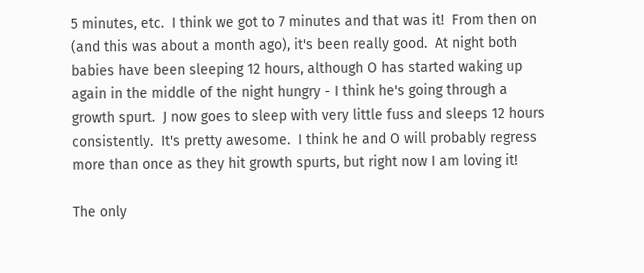5 minutes, etc.  I think we got to 7 minutes and that was it!  From then on (and this was about a month ago), it's been really good.  At night both babies have been sleeping 12 hours, although O has started waking up again in the middle of the night hungry - I think he's going through a growth spurt.  J now goes to sleep with very little fuss and sleeps 12 hours consistently.  It's pretty awesome.  I think he and O will probably regress more than once as they hit growth spurts, but right now I am loving it!

The only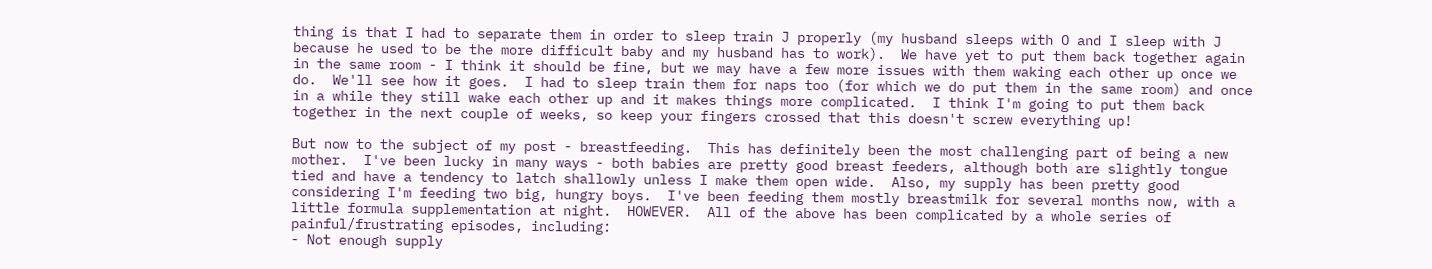thing is that I had to separate them in order to sleep train J properly (my husband sleeps with O and I sleep with J because he used to be the more difficult baby and my husband has to work).  We have yet to put them back together again in the same room - I think it should be fine, but we may have a few more issues with them waking each other up once we do.  We'll see how it goes.  I had to sleep train them for naps too (for which we do put them in the same room) and once in a while they still wake each other up and it makes things more complicated.  I think I'm going to put them back together in the next couple of weeks, so keep your fingers crossed that this doesn't screw everything up!

But now to the subject of my post - breastfeeding.  This has definitely been the most challenging part of being a new mother.  I've been lucky in many ways - both babies are pretty good breast feeders, although both are slightly tongue tied and have a tendency to latch shallowly unless I make them open wide.  Also, my supply has been pretty good considering I'm feeding two big, hungry boys.  I've been feeding them mostly breastmilk for several months now, with a little formula supplementation at night.  HOWEVER.  All of the above has been complicated by a whole series of painful/frustrating episodes, including:
- Not enough supply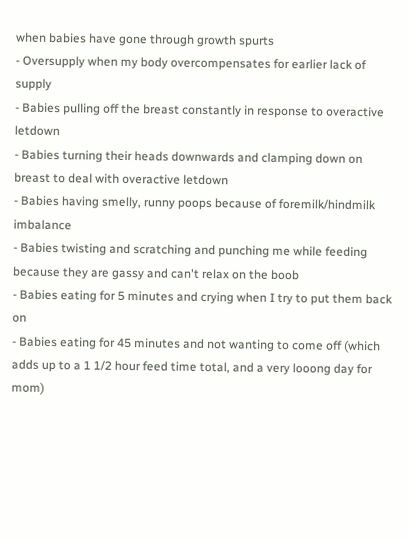when babies have gone through growth spurts
- Oversupply when my body overcompensates for earlier lack of supply
- Babies pulling off the breast constantly in response to overactive letdown
- Babies turning their heads downwards and clamping down on breast to deal with overactive letdown
- Babies having smelly, runny poops because of foremilk/hindmilk imbalance
- Babies twisting and scratching and punching me while feeding because they are gassy and can't relax on the boob
- Babies eating for 5 minutes and crying when I try to put them back on
- Babies eating for 45 minutes and not wanting to come off (which adds up to a 1 1/2 hour feed time total, and a very looong day for mom)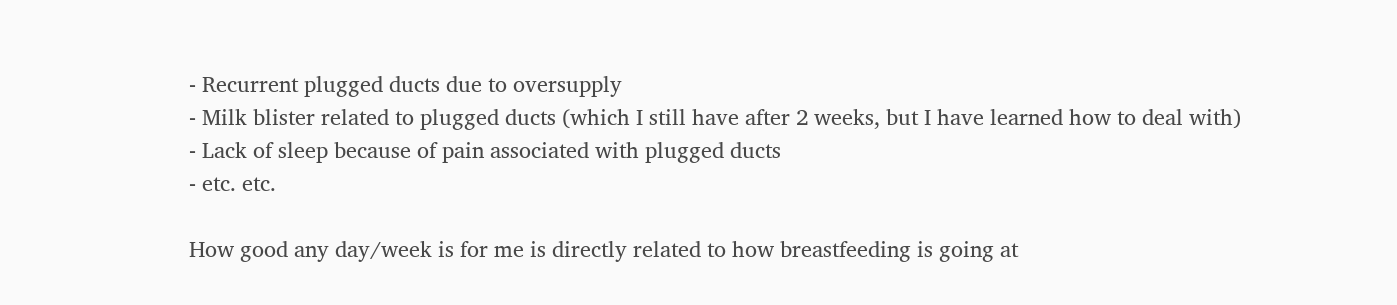- Recurrent plugged ducts due to oversupply
- Milk blister related to plugged ducts (which I still have after 2 weeks, but I have learned how to deal with)
- Lack of sleep because of pain associated with plugged ducts
- etc. etc.

How good any day/week is for me is directly related to how breastfeeding is going at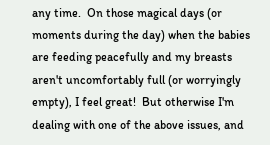any time.  On those magical days (or moments during the day) when the babies are feeding peacefully and my breasts aren't uncomfortably full (or worryingly empty), I feel great!  But otherwise I'm dealing with one of the above issues, and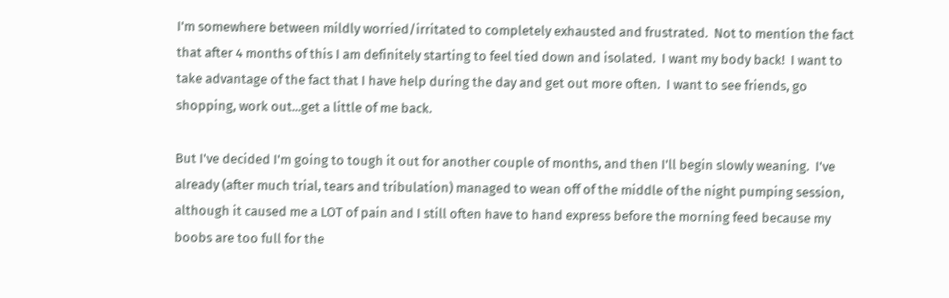I'm somewhere between mildly worried/irritated to completely exhausted and frustrated.  Not to mention the fact that after 4 months of this I am definitely starting to feel tied down and isolated.  I want my body back!  I want to take advantage of the fact that I have help during the day and get out more often.  I want to see friends, go shopping, work out...get a little of me back.

But I've decided I'm going to tough it out for another couple of months, and then I'll begin slowly weaning.  I've already (after much trial, tears and tribulation) managed to wean off of the middle of the night pumping session, although it caused me a LOT of pain and I still often have to hand express before the morning feed because my boobs are too full for the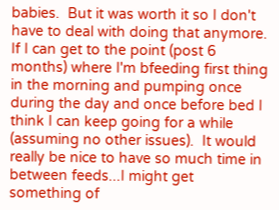babies.  But it was worth it so I don't have to deal with doing that anymore.  If I can get to the point (post 6 months) where I'm bfeeding first thing in the morning and pumping once during the day and once before bed I think I can keep going for a while (assuming no other issues).  It would really be nice to have so much time in between feeds...I might get something of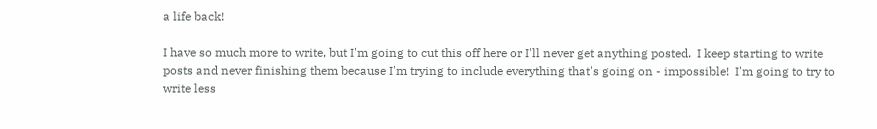a life back!

I have so much more to write, but I'm going to cut this off here or I'll never get anything posted.  I keep starting to write posts and never finishing them because I'm trying to include everything that's going on - impossible!  I'm going to try to write less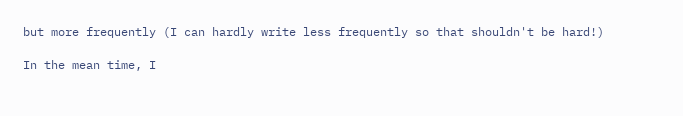but more frequently (I can hardly write less frequently so that shouldn't be hard!)

In the mean time, I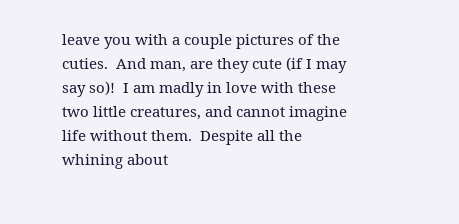leave you with a couple pictures of the cuties.  And man, are they cute (if I may say so)!  I am madly in love with these two little creatures, and cannot imagine life without them.  Despite all the whining about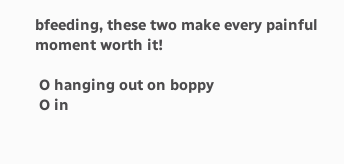bfeeding, these two make every painful moment worth it!

 O hanging out on boppy
 O in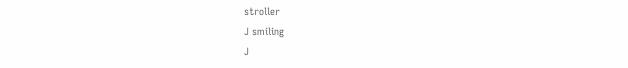stroller
J smiling
J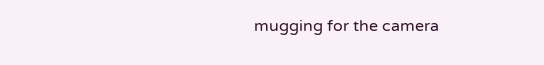mugging for the camera